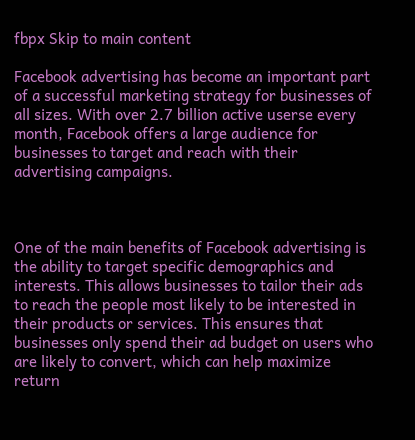fbpx Skip to main content

Facebook advertising has become an important part of a successful marketing strategy for businesses of all sizes. With over 2.7 billion active userse every month, Facebook offers a large audience for businesses to target and reach with their advertising campaigns.



One of the main benefits of Facebook advertising is the ability to target specific demographics and interests. This allows businesses to tailor their ads to reach the people most likely to be interested in their products or services. This ensures that businesses only spend their ad budget on users who are likely to convert, which can help maximize return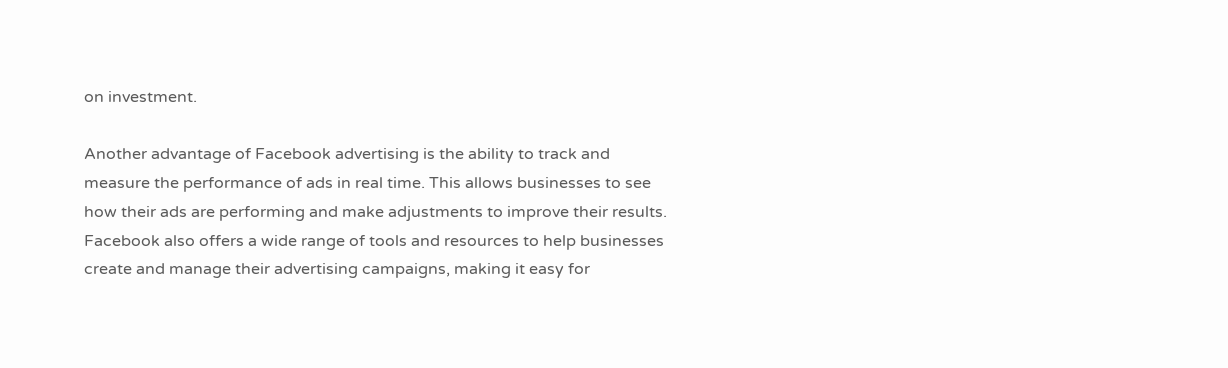on investment.

Another advantage of Facebook advertising is the ability to track and measure the performance of ads in real time. This allows businesses to see how their ads are performing and make adjustments to improve their results. Facebook also offers a wide range of tools and resources to help businesses create and manage their advertising campaigns, making it easy for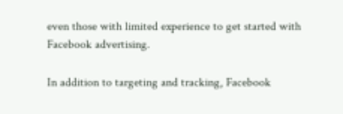even those with limited experience to get started with Facebook advertising.

In addition to targeting and tracking, Facebook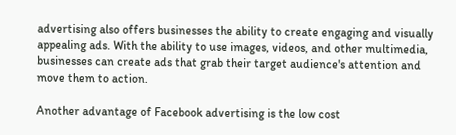advertising also offers businesses the ability to create engaging and visually appealing ads. With the ability to use images, videos, and other multimedia, businesses can create ads that grab their target audience's attention and move them to action.

Another advantage of Facebook advertising is the low cost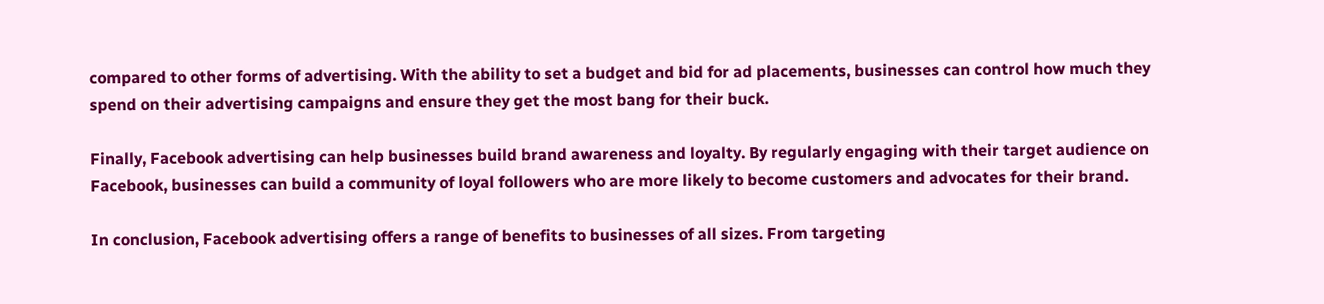compared to other forms of advertising. With the ability to set a budget and bid for ad placements, businesses can control how much they spend on their advertising campaigns and ensure they get the most bang for their buck.

Finally, Facebook advertising can help businesses build brand awareness and loyalty. By regularly engaging with their target audience on Facebook, businesses can build a community of loyal followers who are more likely to become customers and advocates for their brand.

In conclusion, Facebook advertising offers a range of benefits to businesses of all sizes. From targeting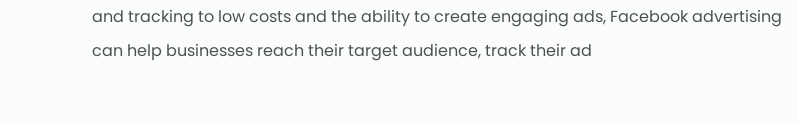and tracking to low costs and the ability to create engaging ads, Facebook advertising can help businesses reach their target audience, track their ad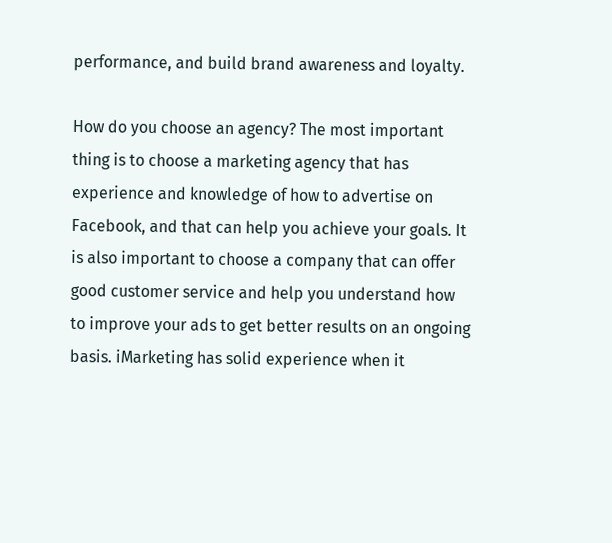performance, and build brand awareness and loyalty.

How do you choose an agency? The most important thing is to choose a marketing agency that has experience and knowledge of how to advertise on Facebook, and that can help you achieve your goals. It is also important to choose a company that can offer good customer service and help you understand how to improve your ads to get better results on an ongoing basis. iMarketing has solid experience when it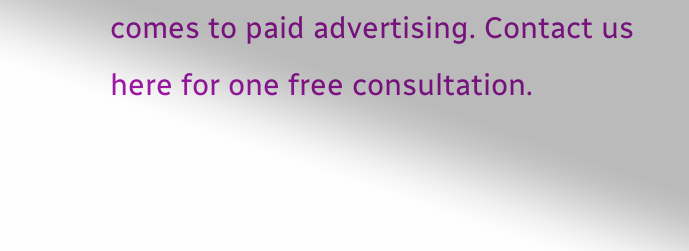comes to paid advertising. Contact us here for one free consultation.